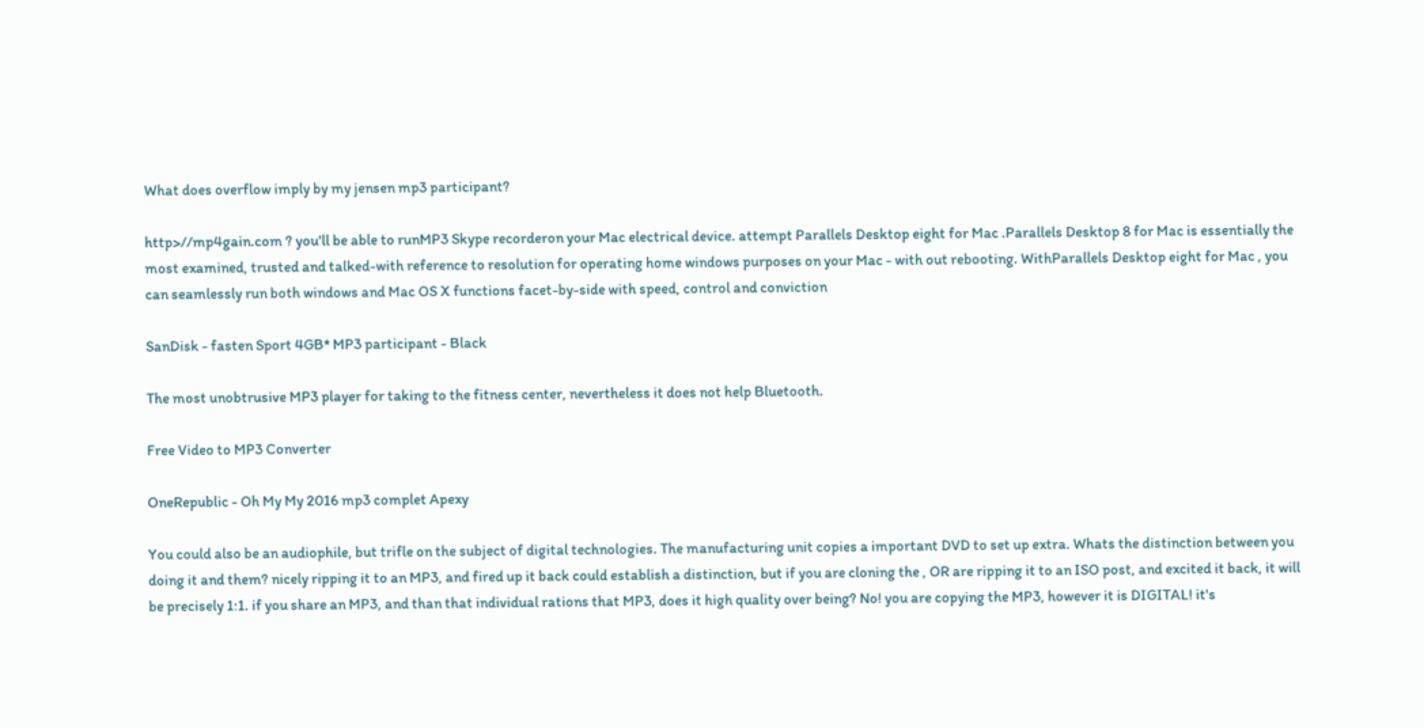What does overflow imply by my jensen mp3 participant?

http>//mp4gain.com ? you'll be able to runMP3 Skype recorderon your Mac electrical device. attempt Parallels Desktop eight for Mac .Parallels Desktop 8 for Mac is essentially the most examined, trusted and talked-with reference to resolution for operating home windows purposes on your Mac - with out rebooting. WithParallels Desktop eight for Mac , you can seamlessly run both windows and Mac OS X functions facet-by-side with speed, control and conviction

SanDisk - fasten Sport 4GB* MP3 participant - Black

The most unobtrusive MP3 player for taking to the fitness center, nevertheless it does not help Bluetooth.

Free Video to MP3 Converter

OneRepublic - Oh My My 2016 mp3 complet Apexy

You could also be an audiophile, but trifle on the subject of digital technologies. The manufacturing unit copies a important DVD to set up extra. Whats the distinction between you doing it and them? nicely ripping it to an MP3, and fired up it back could establish a distinction, but if you are cloning the , OR are ripping it to an ISO post, and excited it back, it will be precisely 1:1. if you share an MP3, and than that individual rations that MP3, does it high quality over being? No! you are copying the MP3, however it is DIGITAL! it's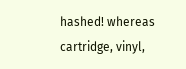hashed! whereas cartridge, vinyl,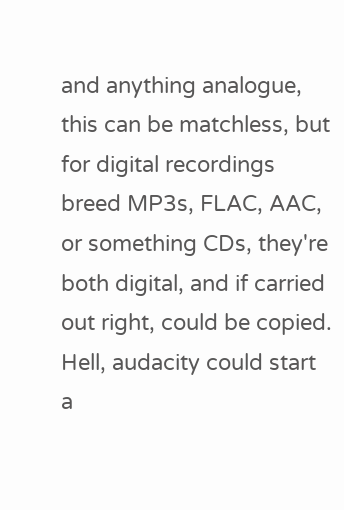and anything analogue, this can be matchless, but for digital recordings breed MP3s, FLAC, AAC, or something CDs, they're both digital, and if carried out right, could be copied. Hell, audacity could start a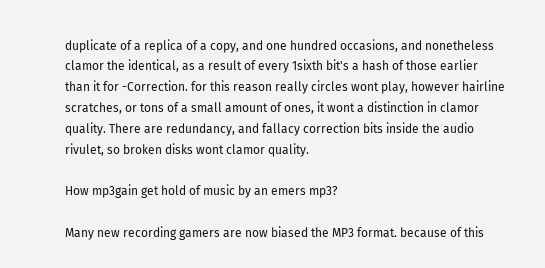duplicate of a replica of a copy, and one hundred occasions, and nonetheless clamor the identical, as a result of every 1sixth bit's a hash of those earlier than it for -Correction. for this reason really circles wont play, however hairline scratches, or tons of a small amount of ones, it wont a distinction in clamor quality. There are redundancy, and fallacy correction bits inside the audio rivulet, so broken disks wont clamor quality.

How mp3gain get hold of music by an emers mp3?

Many new recording gamers are now biased the MP3 format. because of this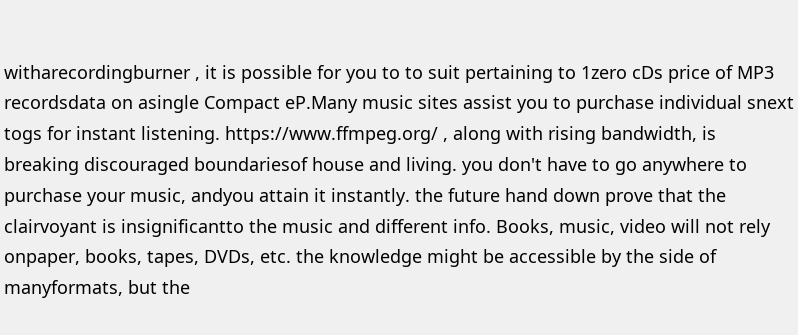witharecordingburner , it is possible for you to to suit pertaining to 1zero cDs price of MP3 recordsdata on asingle Compact eP.Many music sites assist you to purchase individual snext togs for instant listening. https://www.ffmpeg.org/ , along with rising bandwidth, is breaking discouraged boundariesof house and living. you don't have to go anywhere to purchase your music, andyou attain it instantly. the future hand down prove that the clairvoyant is insignificantto the music and different info. Books, music, video will not rely onpaper, books, tapes, DVDs, etc. the knowledge might be accessible by the side of manyformats, but the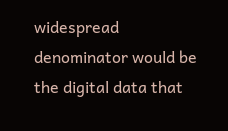widespread denominator would be the digital data that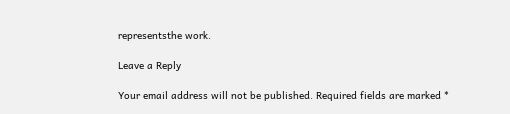representsthe work.

Leave a Reply

Your email address will not be published. Required fields are marked *